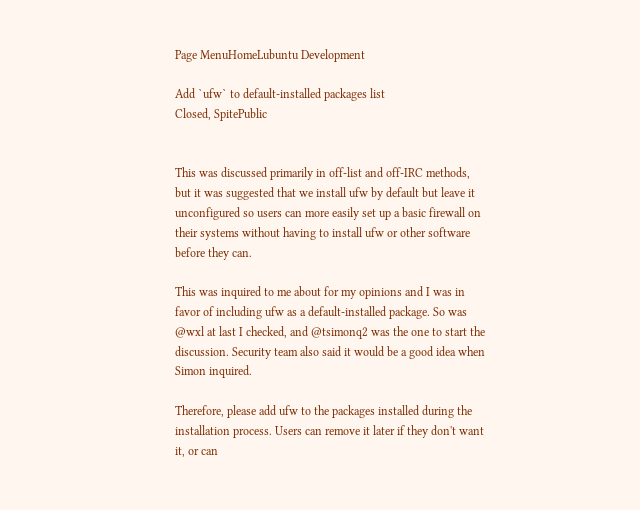Page MenuHomeLubuntu Development

Add `ufw` to default-installed packages list
Closed, SpitePublic


This was discussed primarily in off-list and off-IRC methods, but it was suggested that we install ufw by default but leave it unconfigured so users can more easily set up a basic firewall on their systems without having to install ufw or other software before they can.

This was inquired to me about for my opinions and I was in favor of including ufw as a default-installed package. So was @wxl at last I checked, and @tsimonq2 was the one to start the discussion. Security team also said it would be a good idea when Simon inquired.

Therefore, please add ufw to the packages installed during the installation process. Users can remove it later if they don't want it, or can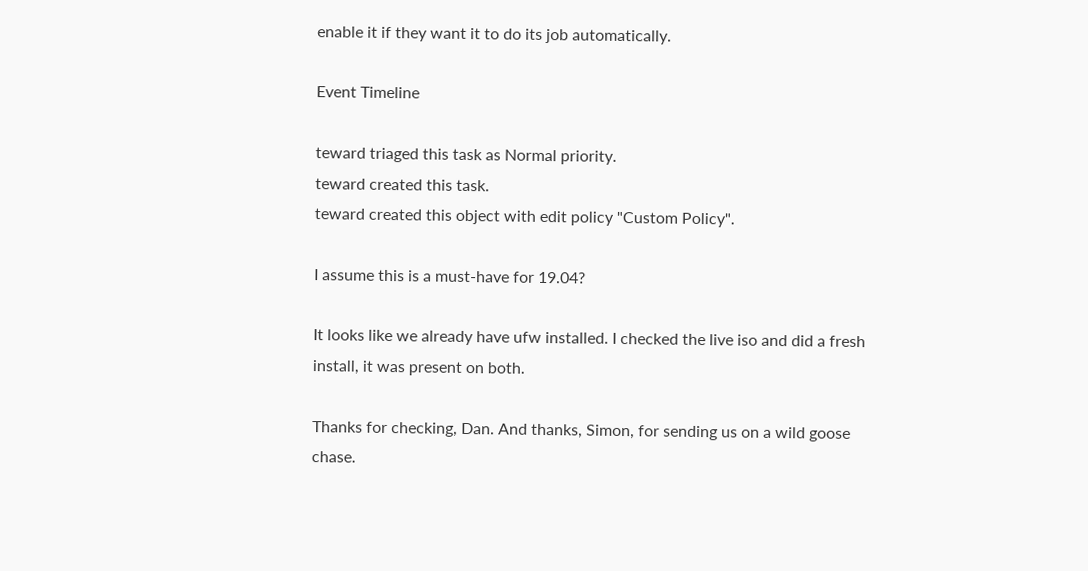enable it if they want it to do its job automatically.

Event Timeline

teward triaged this task as Normal priority.
teward created this task.
teward created this object with edit policy "Custom Policy".

I assume this is a must-have for 19.04?

It looks like we already have ufw installed. I checked the live iso and did a fresh install, it was present on both.

Thanks for checking, Dan. And thanks, Simon, for sending us on a wild goose chase.